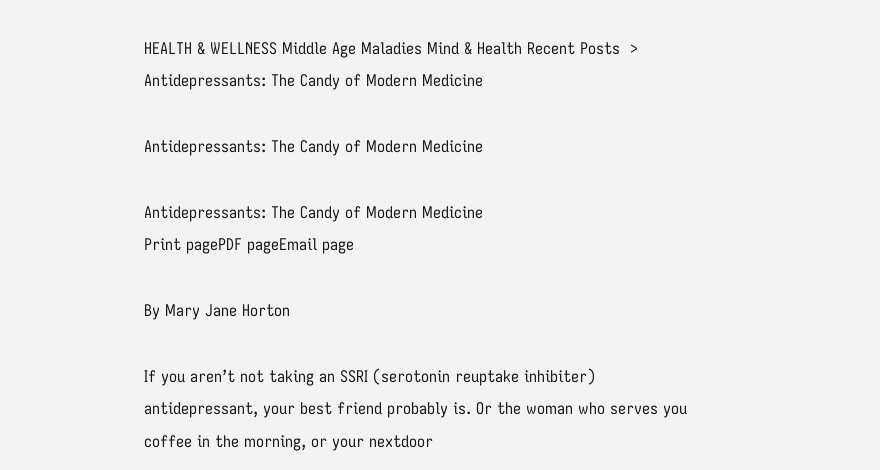HEALTH & WELLNESS Middle Age Maladies Mind & Health Recent Posts  >  Antidepressants: The Candy of Modern Medicine

Antidepressants: The Candy of Modern Medicine

Antidepressants: The Candy of Modern Medicine
Print pagePDF pageEmail page

By Mary Jane Horton

If you aren’t not taking an SSRI (serotonin reuptake inhibiter) antidepressant, your best friend probably is. Or the woman who serves you coffee in the morning, or your nextdoor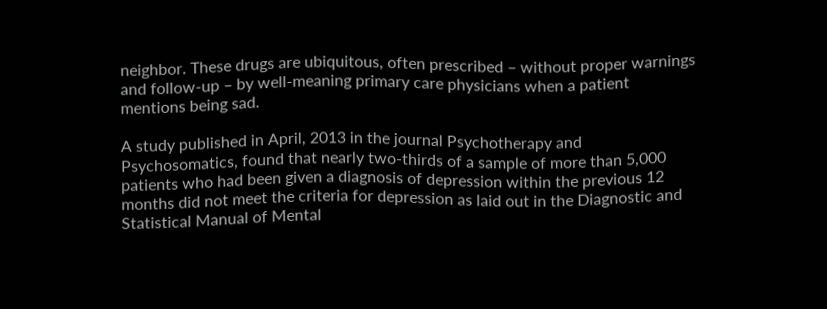neighbor. These drugs are ubiquitous, often prescribed – without proper warnings and follow-up – by well-meaning primary care physicians when a patient mentions being sad.

A study published in April, 2013 in the journal Psychotherapy and Psychosomatics, found that nearly two-thirds of a sample of more than 5,000 patients who had been given a diagnosis of depression within the previous 12 months did not meet the criteria for depression as laid out in the Diagnostic and Statistical Manual of Mental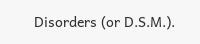Disorders (or D.S.M.).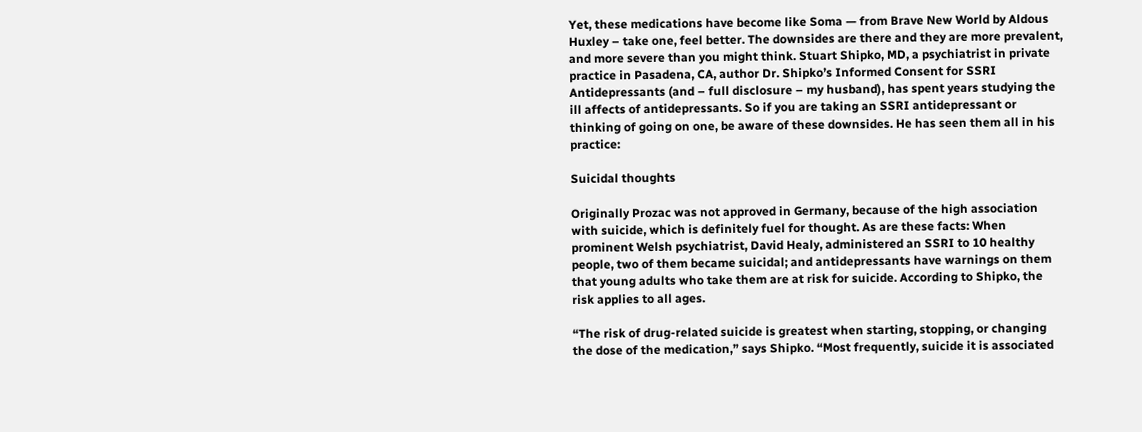Yet, these medications have become like Soma — from Brave New World by Aldous Huxley – take one, feel better. The downsides are there and they are more prevalent, and more severe than you might think. Stuart Shipko, MD, a psychiatrist in private practice in Pasadena, CA, author Dr. Shipko’s Informed Consent for SSRI Antidepressants (and – full disclosure – my husband), has spent years studying the ill affects of antidepressants. So if you are taking an SSRI antidepressant or thinking of going on one, be aware of these downsides. He has seen them all in his practice:

Suicidal thoughts

Originally Prozac was not approved in Germany, because of the high association with suicide, which is definitely fuel for thought. As are these facts: When prominent Welsh psychiatrist, David Healy, administered an SSRI to 10 healthy people, two of them became suicidal; and antidepressants have warnings on them that young adults who take them are at risk for suicide. According to Shipko, the risk applies to all ages.

“The risk of drug-related suicide is greatest when starting, stopping, or changing the dose of the medication,” says Shipko. “Most frequently, suicide it is associated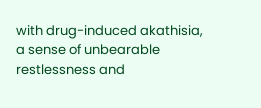with drug-induced akathisia, a sense of unbearable restlessness and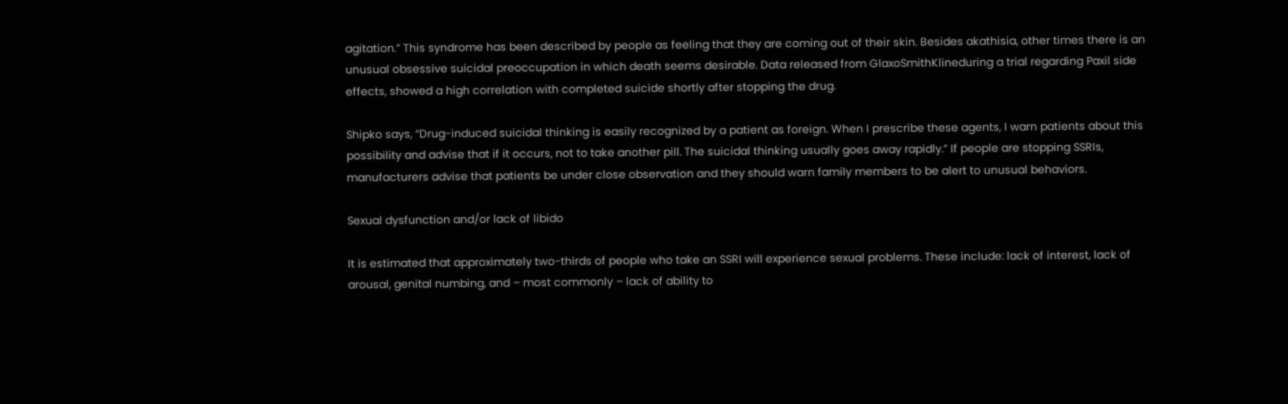agitation.” This syndrome has been described by people as feeling that they are coming out of their skin. Besides akathisia, other times there is an unusual obsessive suicidal preoccupation in which death seems desirable. Data released from GlaxoSmithKlineduring a trial regarding Paxil side effects, showed a high correlation with completed suicide shortly after stopping the drug.

Shipko says, “Drug-induced suicidal thinking is easily recognized by a patient as foreign. When I prescribe these agents, I warn patients about this possibility and advise that if it occurs, not to take another pill. The suicidal thinking usually goes away rapidly.” If people are stopping SSRIs, manufacturers advise that patients be under close observation and they should warn family members to be alert to unusual behaviors.

Sexual dysfunction and/or lack of libido

It is estimated that approximately two-thirds of people who take an SSRI will experience sexual problems. These include: lack of interest, lack of arousal, genital numbing, and – most commonly – lack of ability to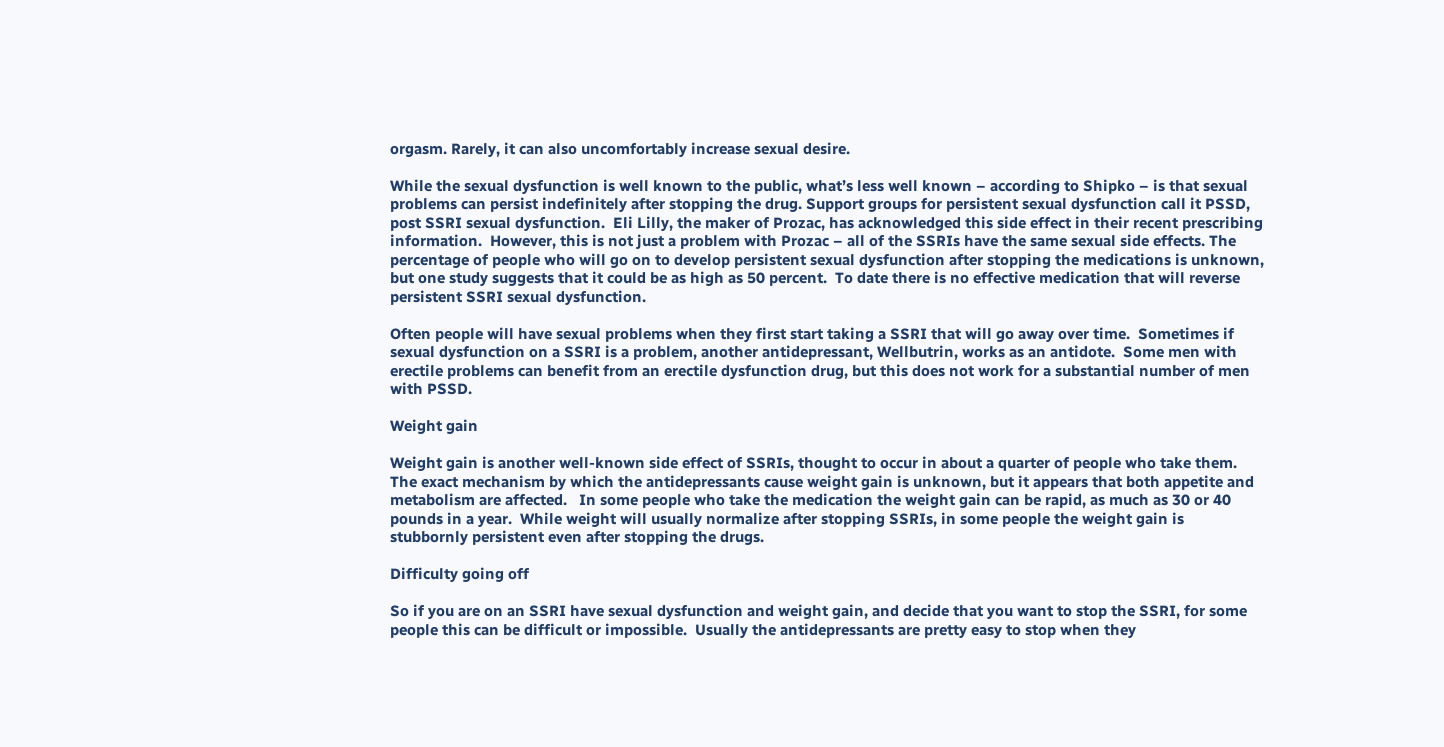orgasm. Rarely, it can also uncomfortably increase sexual desire.

While the sexual dysfunction is well known to the public, what’s less well known – according to Shipko – is that sexual problems can persist indefinitely after stopping the drug. Support groups for persistent sexual dysfunction call it PSSD, post SSRI sexual dysfunction.  Eli Lilly, the maker of Prozac, has acknowledged this side effect in their recent prescribing information.  However, this is not just a problem with Prozac – all of the SSRIs have the same sexual side effects. The percentage of people who will go on to develop persistent sexual dysfunction after stopping the medications is unknown, but one study suggests that it could be as high as 50 percent.  To date there is no effective medication that will reverse persistent SSRI sexual dysfunction.

Often people will have sexual problems when they first start taking a SSRI that will go away over time.  Sometimes if sexual dysfunction on a SSRI is a problem, another antidepressant, Wellbutrin, works as an antidote.  Some men with erectile problems can benefit from an erectile dysfunction drug, but this does not work for a substantial number of men with PSSD.

Weight gain

Weight gain is another well-known side effect of SSRIs, thought to occur in about a quarter of people who take them.  The exact mechanism by which the antidepressants cause weight gain is unknown, but it appears that both appetite and metabolism are affected.   In some people who take the medication the weight gain can be rapid, as much as 30 or 40 pounds in a year.  While weight will usually normalize after stopping SSRIs, in some people the weight gain is stubbornly persistent even after stopping the drugs.

Difficulty going off

So if you are on an SSRI have sexual dysfunction and weight gain, and decide that you want to stop the SSRI, for some people this can be difficult or impossible.  Usually the antidepressants are pretty easy to stop when they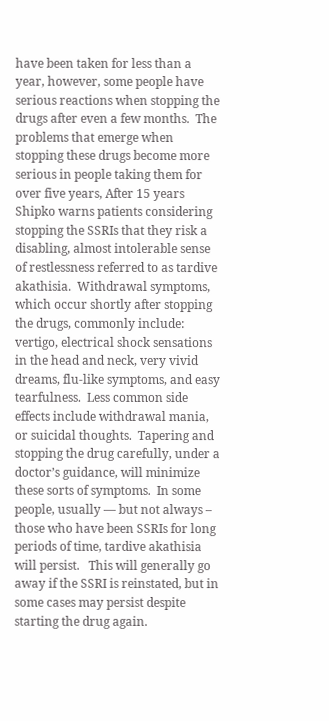have been taken for less than a year, however, some people have serious reactions when stopping the drugs after even a few months.  The problems that emerge when stopping these drugs become more serious in people taking them for over five years, After 15 years Shipko warns patients considering stopping the SSRIs that they risk a disabling, almost intolerable sense of restlessness referred to as tardive akathisia.  Withdrawal symptoms, which occur shortly after stopping the drugs, commonly include: vertigo, electrical shock sensations in the head and neck, very vivid dreams, flu-like symptoms, and easy tearfulness.  Less common side effects include withdrawal mania, or suicidal thoughts.  Tapering and stopping the drug carefully, under a doctor’s guidance, will minimize these sorts of symptoms.  In some people, usually — but not always – those who have been SSRIs for long periods of time, tardive akathisia will persist.   This will generally go away if the SSRI is reinstated, but in some cases may persist despite starting the drug again.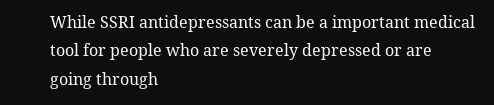While SSRI antidepressants can be a important medical tool for people who are severely depressed or are going through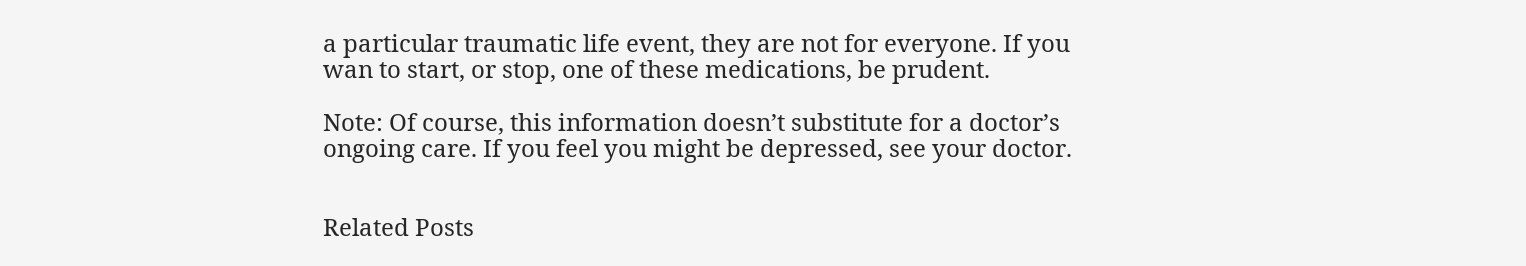a particular traumatic life event, they are not for everyone. If you wan to start, or stop, one of these medications, be prudent.

Note: Of course, this information doesn’t substitute for a doctor’s ongoing care. If you feel you might be depressed, see your doctor.


Related Posts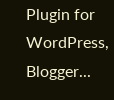Plugin for WordPress, Blogger...